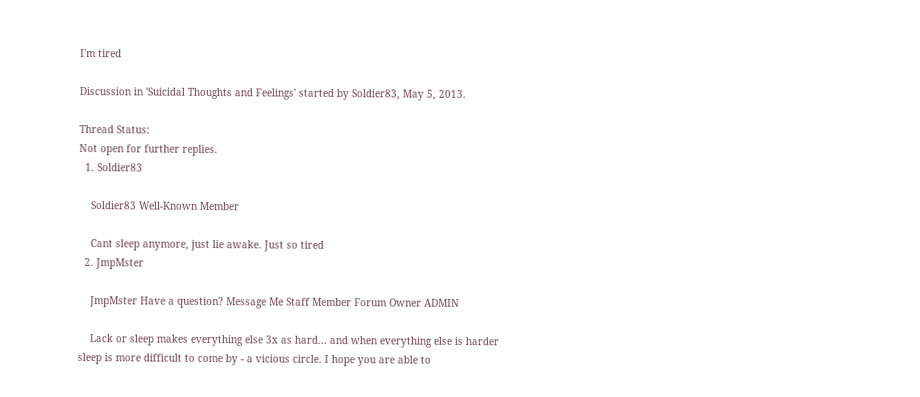I'm tired

Discussion in 'Suicidal Thoughts and Feelings' started by Soldier83, May 5, 2013.

Thread Status:
Not open for further replies.
  1. Soldier83

    Soldier83 Well-Known Member

    Cant sleep anymore, just lie awake. Just so tired
  2. JmpMster

    JmpMster Have a question? Message Me Staff Member Forum Owner ADMIN

    Lack or sleep makes everything else 3x as hard... and when everything else is harder sleep is more difficult to come by - a vicious circle. I hope you are able to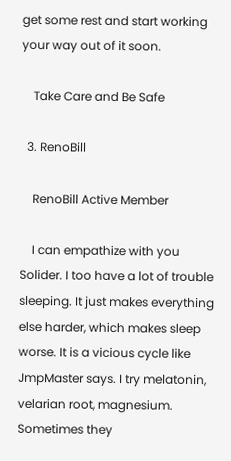get some rest and start working your way out of it soon.

    Take Care and Be Safe

  3. RenoBill

    RenoBill Active Member

    I can empathize with you Solider. I too have a lot of trouble sleeping. It just makes everything else harder, which makes sleep worse. It is a vicious cycle like JmpMaster says. I try melatonin, velarian root, magnesium. Sometimes they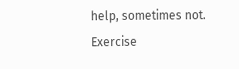help, sometimes not. Exercise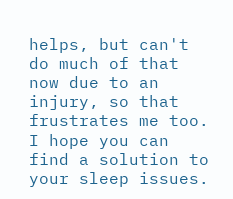helps, but can't do much of that now due to an injury, so that frustrates me too. I hope you can find a solution to your sleep issues.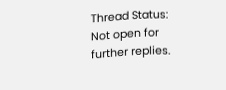Thread Status:
Not open for further replies.